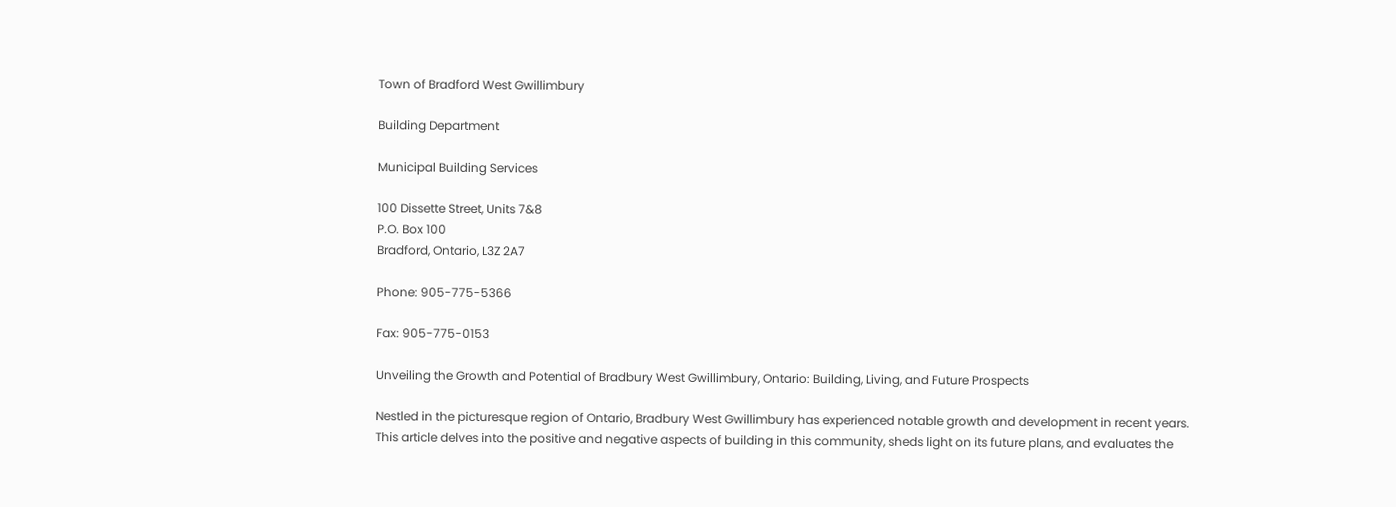Town of Bradford West Gwillimbury

Building Department

Municipal Building Services

100 Dissette Street, Units 7&8
P.O. Box 100
Bradford, Ontario, L3Z 2A7

Phone: 905-775-5366

Fax: 905-775-0153

Unveiling the Growth and Potential of Bradbury West Gwillimbury, Ontario: Building, Living, and Future Prospects

Nestled in the picturesque region of Ontario, Bradbury West Gwillimbury has experienced notable growth and development in recent years. This article delves into the positive and negative aspects of building in this community, sheds light on its future plans, and evaluates the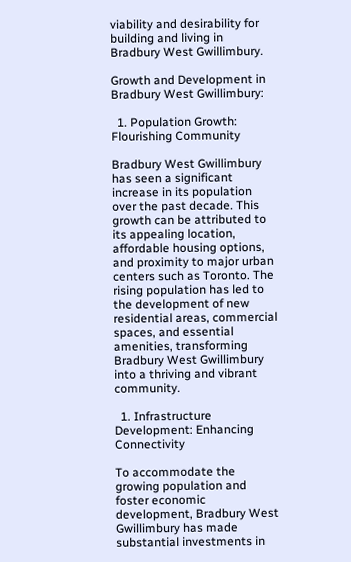viability and desirability for building and living in Bradbury West Gwillimbury.

Growth and Development in Bradbury West Gwillimbury:

  1. Population Growth: Flourishing Community

Bradbury West Gwillimbury has seen a significant increase in its population over the past decade. This growth can be attributed to its appealing location, affordable housing options, and proximity to major urban centers such as Toronto. The rising population has led to the development of new residential areas, commercial spaces, and essential amenities, transforming Bradbury West Gwillimbury into a thriving and vibrant community.

  1. Infrastructure Development: Enhancing Connectivity

To accommodate the growing population and foster economic development, Bradbury West Gwillimbury has made substantial investments in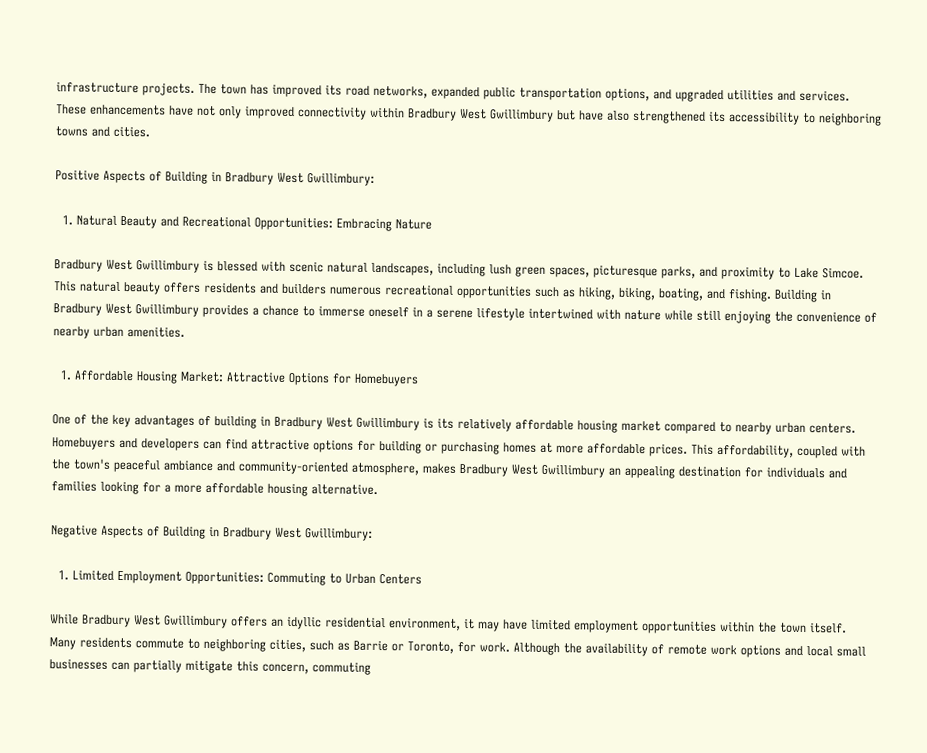infrastructure projects. The town has improved its road networks, expanded public transportation options, and upgraded utilities and services. These enhancements have not only improved connectivity within Bradbury West Gwillimbury but have also strengthened its accessibility to neighboring towns and cities.

Positive Aspects of Building in Bradbury West Gwillimbury:

  1. Natural Beauty and Recreational Opportunities: Embracing Nature

Bradbury West Gwillimbury is blessed with scenic natural landscapes, including lush green spaces, picturesque parks, and proximity to Lake Simcoe. This natural beauty offers residents and builders numerous recreational opportunities such as hiking, biking, boating, and fishing. Building in Bradbury West Gwillimbury provides a chance to immerse oneself in a serene lifestyle intertwined with nature while still enjoying the convenience of nearby urban amenities.

  1. Affordable Housing Market: Attractive Options for Homebuyers

One of the key advantages of building in Bradbury West Gwillimbury is its relatively affordable housing market compared to nearby urban centers. Homebuyers and developers can find attractive options for building or purchasing homes at more affordable prices. This affordability, coupled with the town's peaceful ambiance and community-oriented atmosphere, makes Bradbury West Gwillimbury an appealing destination for individuals and families looking for a more affordable housing alternative.

Negative Aspects of Building in Bradbury West Gwillimbury:

  1. Limited Employment Opportunities: Commuting to Urban Centers

While Bradbury West Gwillimbury offers an idyllic residential environment, it may have limited employment opportunities within the town itself. Many residents commute to neighboring cities, such as Barrie or Toronto, for work. Although the availability of remote work options and local small businesses can partially mitigate this concern, commuting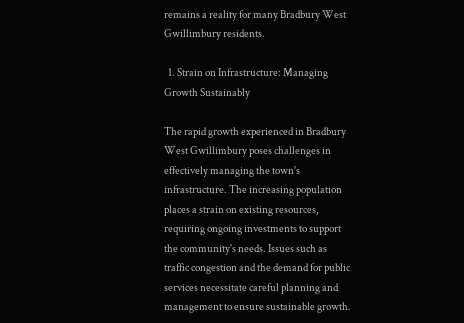remains a reality for many Bradbury West Gwillimbury residents.

  1. Strain on Infrastructure: Managing Growth Sustainably

The rapid growth experienced in Bradbury West Gwillimbury poses challenges in effectively managing the town's infrastructure. The increasing population places a strain on existing resources, requiring ongoing investments to support the community's needs. Issues such as traffic congestion and the demand for public services necessitate careful planning and management to ensure sustainable growth.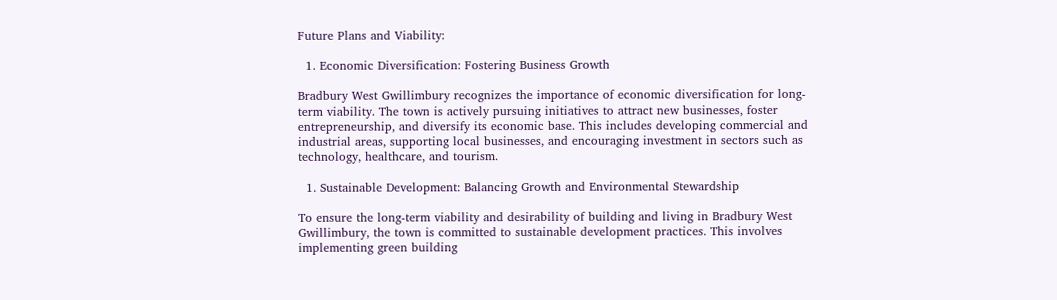Future Plans and Viability:

  1. Economic Diversification: Fostering Business Growth

Bradbury West Gwillimbury recognizes the importance of economic diversification for long-term viability. The town is actively pursuing initiatives to attract new businesses, foster entrepreneurship, and diversify its economic base. This includes developing commercial and industrial areas, supporting local businesses, and encouraging investment in sectors such as technology, healthcare, and tourism.

  1. Sustainable Development: Balancing Growth and Environmental Stewardship

To ensure the long-term viability and desirability of building and living in Bradbury West Gwillimbury, the town is committed to sustainable development practices. This involves implementing green building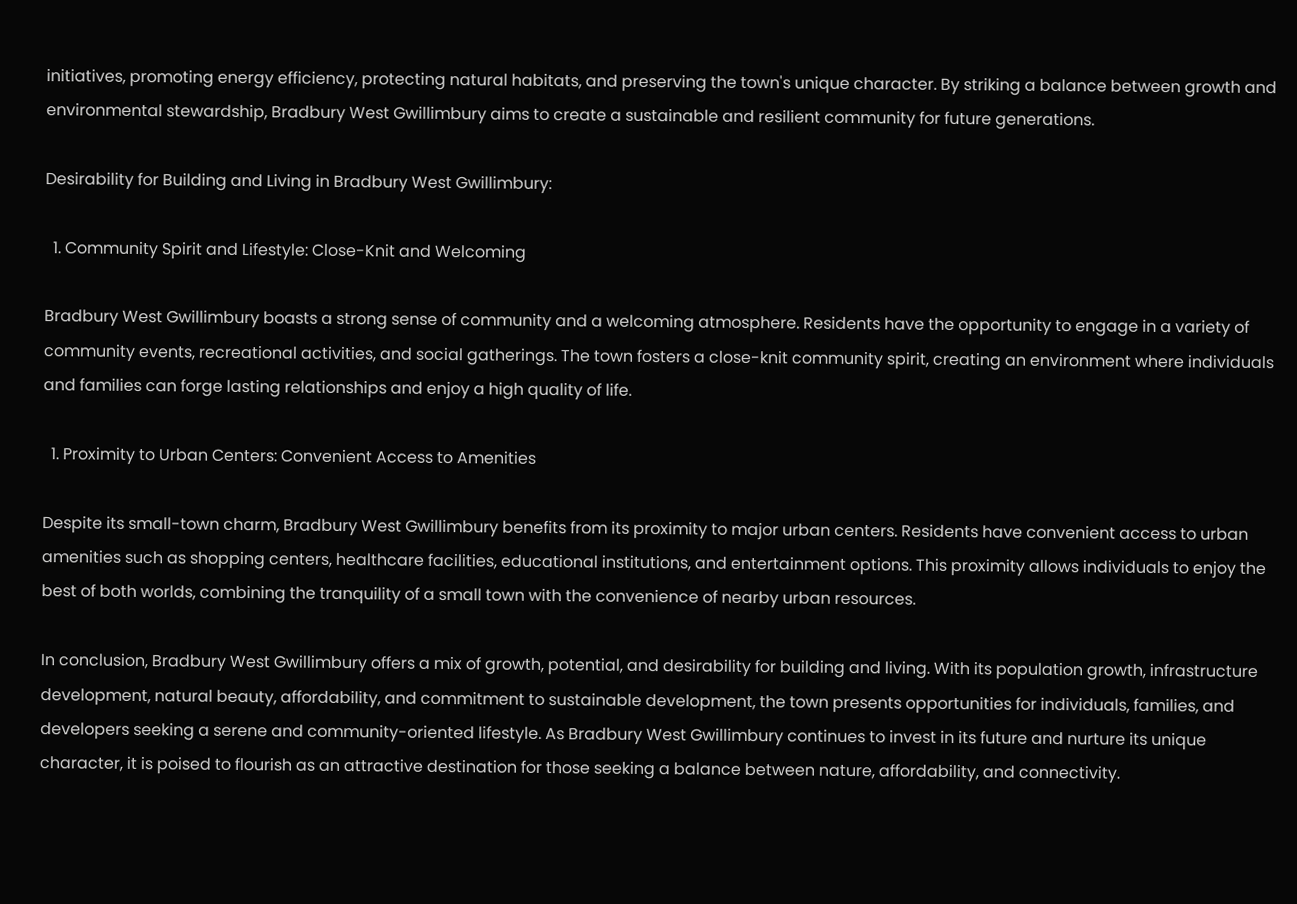initiatives, promoting energy efficiency, protecting natural habitats, and preserving the town's unique character. By striking a balance between growth and environmental stewardship, Bradbury West Gwillimbury aims to create a sustainable and resilient community for future generations.

Desirability for Building and Living in Bradbury West Gwillimbury:

  1. Community Spirit and Lifestyle: Close-Knit and Welcoming

Bradbury West Gwillimbury boasts a strong sense of community and a welcoming atmosphere. Residents have the opportunity to engage in a variety of community events, recreational activities, and social gatherings. The town fosters a close-knit community spirit, creating an environment where individuals and families can forge lasting relationships and enjoy a high quality of life.

  1. Proximity to Urban Centers: Convenient Access to Amenities

Despite its small-town charm, Bradbury West Gwillimbury benefits from its proximity to major urban centers. Residents have convenient access to urban amenities such as shopping centers, healthcare facilities, educational institutions, and entertainment options. This proximity allows individuals to enjoy the best of both worlds, combining the tranquility of a small town with the convenience of nearby urban resources.

In conclusion, Bradbury West Gwillimbury offers a mix of growth, potential, and desirability for building and living. With its population growth, infrastructure development, natural beauty, affordability, and commitment to sustainable development, the town presents opportunities for individuals, families, and developers seeking a serene and community-oriented lifestyle. As Bradbury West Gwillimbury continues to invest in its future and nurture its unique character, it is poised to flourish as an attractive destination for those seeking a balance between nature, affordability, and connectivity.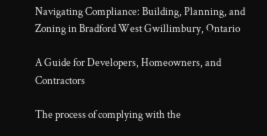Navigating Compliance: Building, Planning, and Zoning in Bradford West Gwillimbury, Ontario

A Guide for Developers, Homeowners, and Contractors

The process of complying with the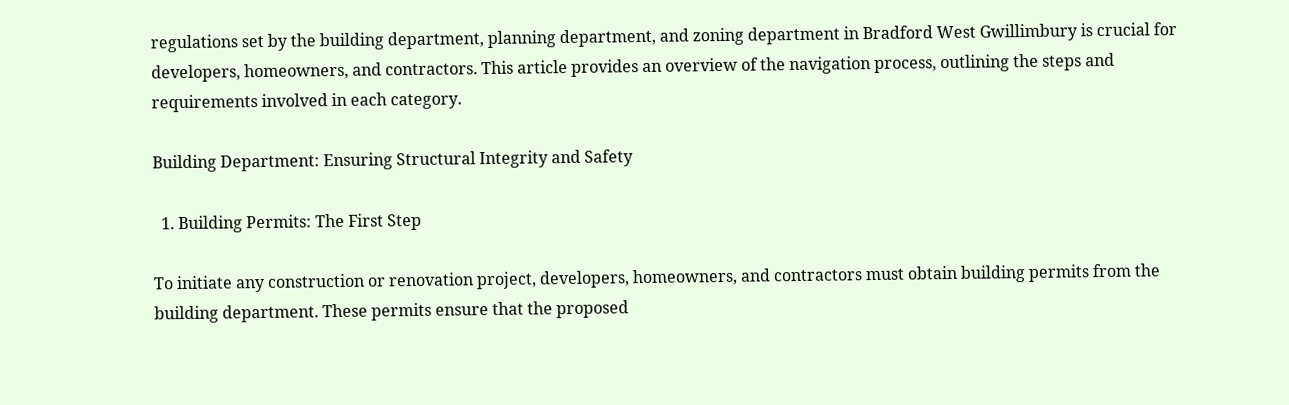regulations set by the building department, planning department, and zoning department in Bradford West Gwillimbury is crucial for developers, homeowners, and contractors. This article provides an overview of the navigation process, outlining the steps and requirements involved in each category.

Building Department: Ensuring Structural Integrity and Safety

  1. Building Permits: The First Step

To initiate any construction or renovation project, developers, homeowners, and contractors must obtain building permits from the building department. These permits ensure that the proposed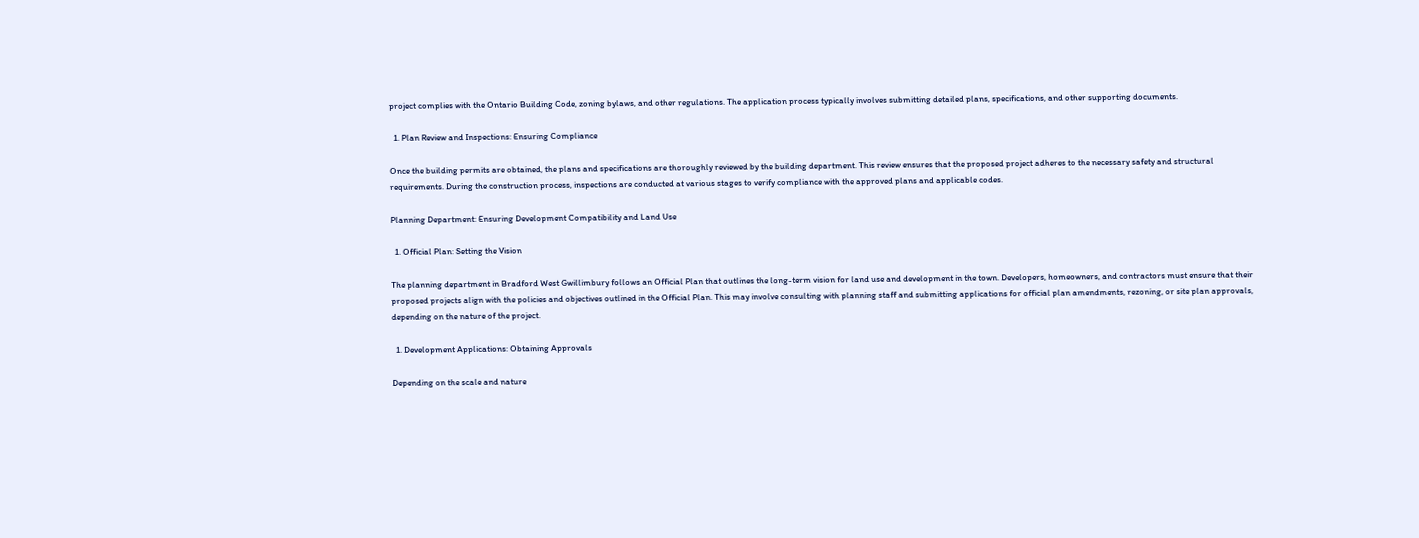project complies with the Ontario Building Code, zoning bylaws, and other regulations. The application process typically involves submitting detailed plans, specifications, and other supporting documents.

  1. Plan Review and Inspections: Ensuring Compliance

Once the building permits are obtained, the plans and specifications are thoroughly reviewed by the building department. This review ensures that the proposed project adheres to the necessary safety and structural requirements. During the construction process, inspections are conducted at various stages to verify compliance with the approved plans and applicable codes.

Planning Department: Ensuring Development Compatibility and Land Use

  1. Official Plan: Setting the Vision

The planning department in Bradford West Gwillimbury follows an Official Plan that outlines the long-term vision for land use and development in the town. Developers, homeowners, and contractors must ensure that their proposed projects align with the policies and objectives outlined in the Official Plan. This may involve consulting with planning staff and submitting applications for official plan amendments, rezoning, or site plan approvals, depending on the nature of the project.

  1. Development Applications: Obtaining Approvals

Depending on the scale and nature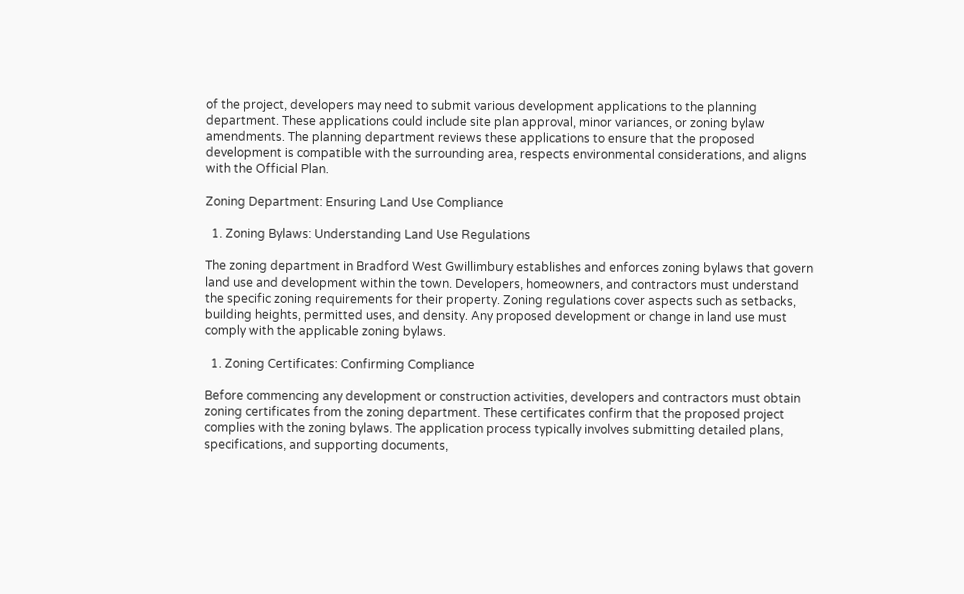of the project, developers may need to submit various development applications to the planning department. These applications could include site plan approval, minor variances, or zoning bylaw amendments. The planning department reviews these applications to ensure that the proposed development is compatible with the surrounding area, respects environmental considerations, and aligns with the Official Plan.

Zoning Department: Ensuring Land Use Compliance

  1. Zoning Bylaws: Understanding Land Use Regulations

The zoning department in Bradford West Gwillimbury establishes and enforces zoning bylaws that govern land use and development within the town. Developers, homeowners, and contractors must understand the specific zoning requirements for their property. Zoning regulations cover aspects such as setbacks, building heights, permitted uses, and density. Any proposed development or change in land use must comply with the applicable zoning bylaws.

  1. Zoning Certificates: Confirming Compliance

Before commencing any development or construction activities, developers and contractors must obtain zoning certificates from the zoning department. These certificates confirm that the proposed project complies with the zoning bylaws. The application process typically involves submitting detailed plans, specifications, and supporting documents,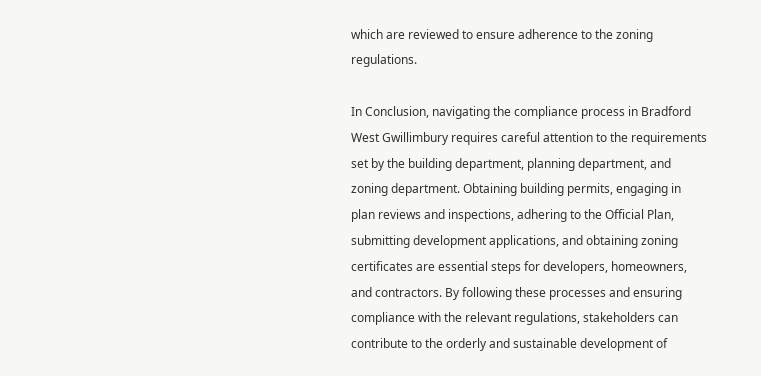which are reviewed to ensure adherence to the zoning regulations.

In Conclusion, navigating the compliance process in Bradford West Gwillimbury requires careful attention to the requirements set by the building department, planning department, and zoning department. Obtaining building permits, engaging in plan reviews and inspections, adhering to the Official Plan, submitting development applications, and obtaining zoning certificates are essential steps for developers, homeowners, and contractors. By following these processes and ensuring compliance with the relevant regulations, stakeholders can contribute to the orderly and sustainable development of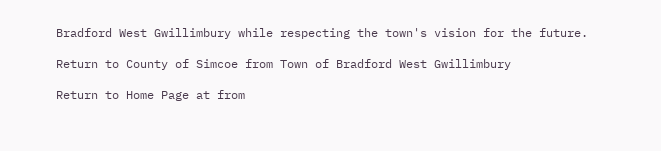Bradford West Gwillimbury while respecting the town's vision for the future.

Return to County of Simcoe from Town of Bradford West Gwillimbury

Return to Home Page at from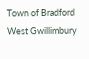Town of Bradford West Gwillimbury